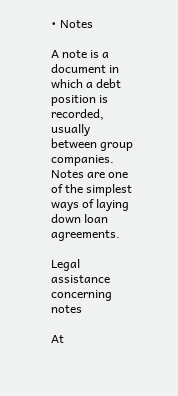• Notes

A note is a document in which a debt position is recorded, usually between group companies. Notes are one of the simplest ways of laying down loan agreements.

Legal assistance concerning notes

At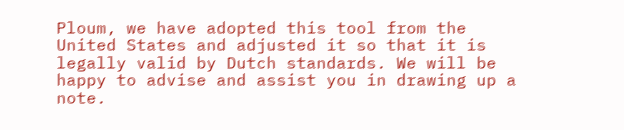Ploum, we have adopted this tool from the United States and adjusted it so that it is legally valid by Dutch standards. We will be happy to advise and assist you in drawing up a note.